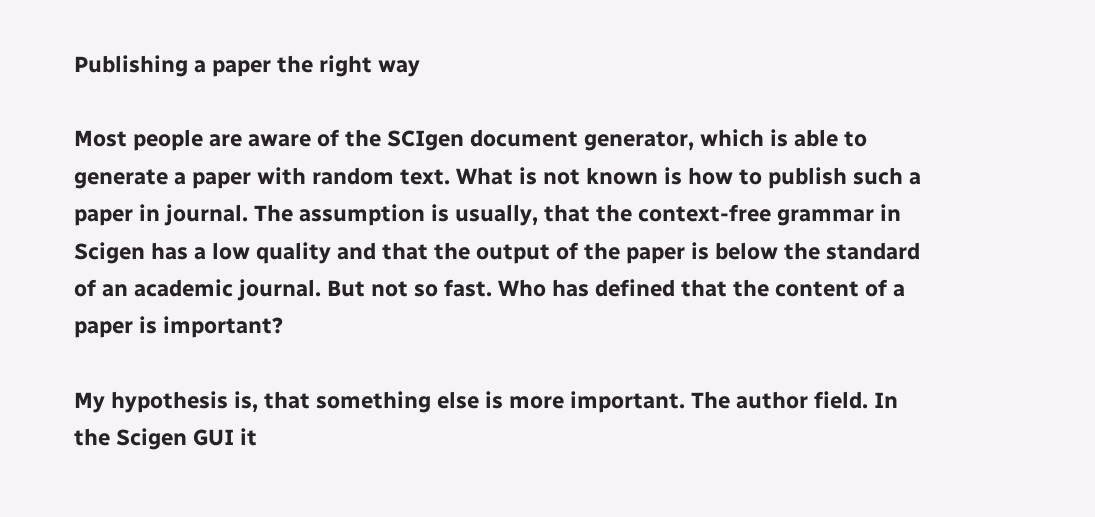Publishing a paper the right way

Most people are aware of the SCIgen document generator, which is able to generate a paper with random text. What is not known is how to publish such a paper in journal. The assumption is usually, that the context-free grammar in Scigen has a low quality and that the output of the paper is below the standard of an academic journal. But not so fast. Who has defined that the content of a paper is important?

My hypothesis is, that something else is more important. The author field. In the Scigen GUI it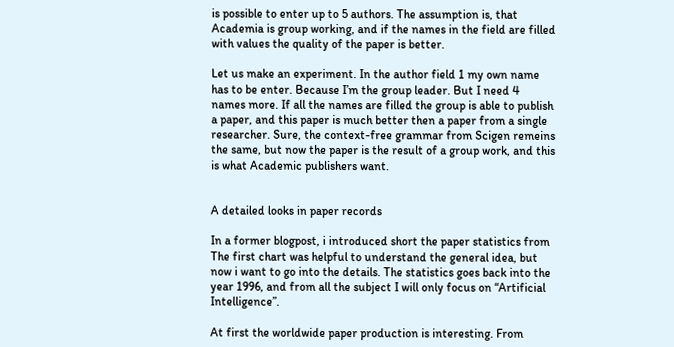is possible to enter up to 5 authors. The assumption is, that Academia is group working, and if the names in the field are filled with values the quality of the paper is better.

Let us make an experiment. In the author field 1 my own name has to be enter. Because I’m the group leader. But I need 4 names more. If all the names are filled the group is able to publish a paper, and this paper is much better then a paper from a single researcher. Sure, the context-free grammar from Scigen remeins the same, but now the paper is the result of a group work, and this is what Academic publishers want.


A detailed looks in paper records

In a former blogpost, i introduced short the paper statistics from The first chart was helpful to understand the general idea, but now i want to go into the details. The statistics goes back into the year 1996, and from all the subject I will only focus on “Artificial Intelligence”.

At first the worldwide paper production is interesting. From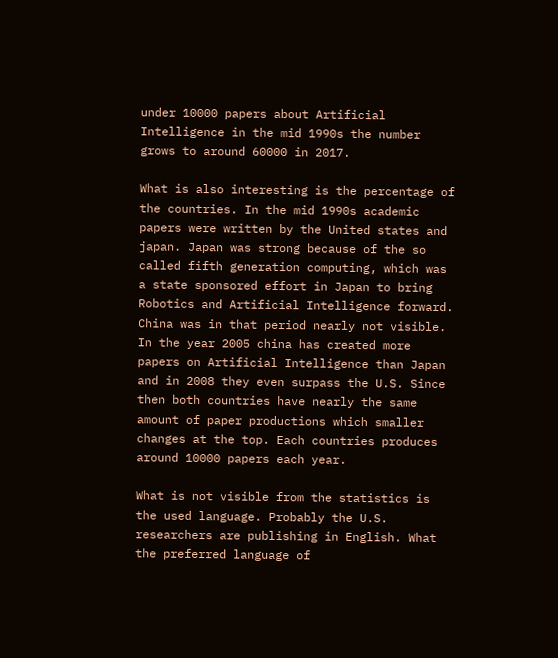under 10000 papers about Artificial Intelligence in the mid 1990s the number grows to around 60000 in 2017.

What is also interesting is the percentage of the countries. In the mid 1990s academic papers were written by the United states and japan. Japan was strong because of the so called fifth generation computing, which was a state sponsored effort in Japan to bring Robotics and Artificial Intelligence forward. China was in that period nearly not visible. In the year 2005 china has created more papers on Artificial Intelligence than Japan and in 2008 they even surpass the U.S. Since then both countries have nearly the same amount of paper productions which smaller changes at the top. Each countries produces around 10000 papers each year.

What is not visible from the statistics is the used language. Probably the U.S. researchers are publishing in English. What the preferred language of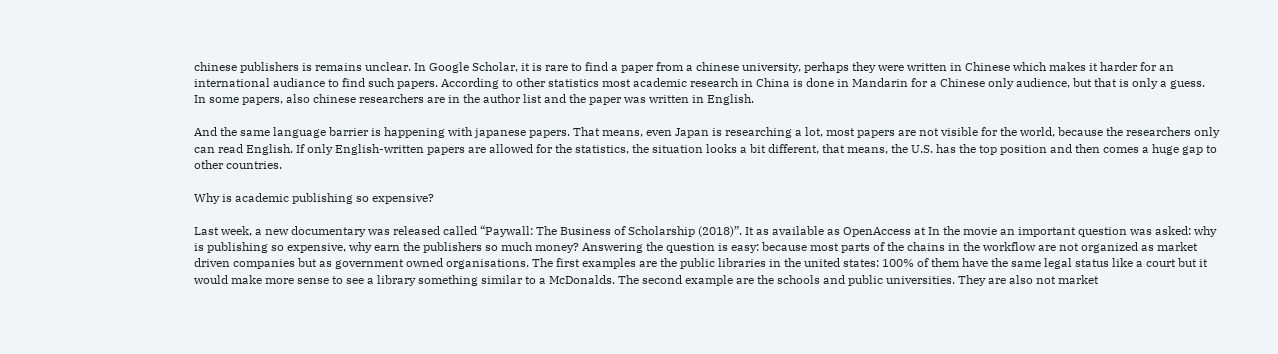chinese publishers is remains unclear. In Google Scholar, it is rare to find a paper from a chinese university, perhaps they were written in Chinese which makes it harder for an international audiance to find such papers. According to other statistics most academic research in China is done in Mandarin for a Chinese only audience, but that is only a guess. In some papers, also chinese researchers are in the author list and the paper was written in English.

And the same language barrier is happening with japanese papers. That means, even Japan is researching a lot, most papers are not visible for the world, because the researchers only can read English. If only English-written papers are allowed for the statistics, the situation looks a bit different, that means, the U.S. has the top position and then comes a huge gap to other countries.

Why is academic publishing so expensive?

Last week, a new documentary was released called “Paywall: The Business of Scholarship (2018)”. It as available as OpenAccess at In the movie an important question was asked: why is publishing so expensive, why earn the publishers so much money? Answering the question is easy: because most parts of the chains in the workflow are not organized as market driven companies but as government owned organisations. The first examples are the public libraries in the united states: 100% of them have the same legal status like a court but it would make more sense to see a library something similar to a McDonalds. The second example are the schools and public universities. They are also not market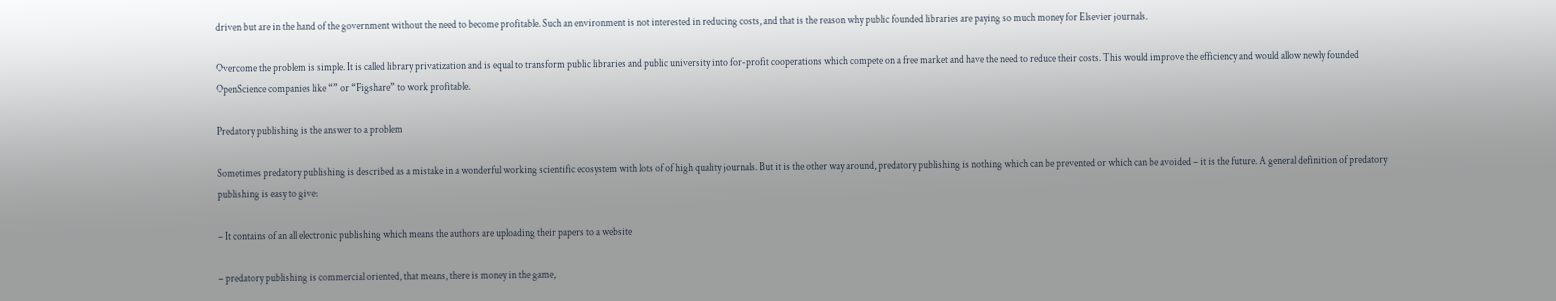driven but are in the hand of the government without the need to become profitable. Such an environment is not interested in reducing costs, and that is the reason why public founded libraries are paying so much money for Elsevier journals.

Overcome the problem is simple. It is called library privatization and is equal to transform public libraries and public university into for-profit cooperations which compete on a free market and have the need to reduce their costs. This would improve the efficiency and would allow newly founded OpenScience companies like “” or “Figshare” to work profitable.

Predatory publishing is the answer to a problem

Sometimes predatory publishing is described as a mistake in a wonderful working scientific ecosystem with lots of of high quality journals. But it is the other way around, predatory publishing is nothing which can be prevented or which can be avoided – it is the future. A general definition of predatory publishing is easy to give:

– It contains of an all electronic publishing which means the authors are uploading their papers to a website

– predatory publishing is commercial oriented, that means, there is money in the game,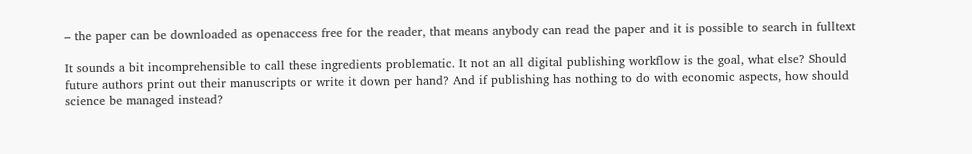– the paper can be downloaded as openaccess free for the reader, that means anybody can read the paper and it is possible to search in fulltext

It sounds a bit incomprehensible to call these ingredients problematic. It not an all digital publishing workflow is the goal, what else? Should future authors print out their manuscripts or write it down per hand? And if publishing has nothing to do with economic aspects, how should science be managed instead?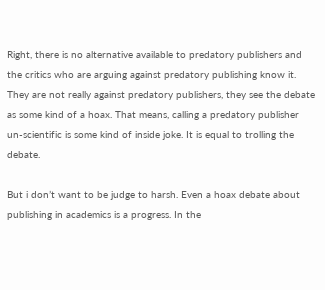Right, there is no alternative available to predatory publishers and the critics who are arguing against predatory publishing know it. They are not really against predatory publishers, they see the debate as some kind of a hoax. That means, calling a predatory publisher un-scientific is some kind of inside joke. It is equal to trolling the debate.

But i don’t want to be judge to harsh. Even a hoax debate about publishing in academics is a progress. In the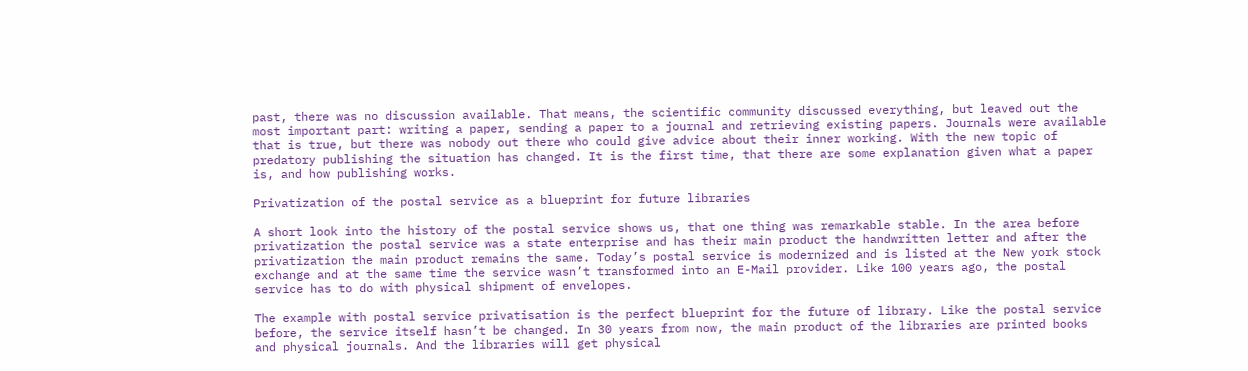past, there was no discussion available. That means, the scientific community discussed everything, but leaved out the most important part: writing a paper, sending a paper to a journal and retrieving existing papers. Journals were available that is true, but there was nobody out there who could give advice about their inner working. With the new topic of predatory publishing the situation has changed. It is the first time, that there are some explanation given what a paper is, and how publishing works.

Privatization of the postal service as a blueprint for future libraries

A short look into the history of the postal service shows us, that one thing was remarkable stable. In the area before privatization the postal service was a state enterprise and has their main product the handwritten letter and after the privatization the main product remains the same. Today’s postal service is modernized and is listed at the New york stock exchange and at the same time the service wasn’t transformed into an E-Mail provider. Like 100 years ago, the postal service has to do with physical shipment of envelopes.

The example with postal service privatisation is the perfect blueprint for the future of library. Like the postal service before, the service itself hasn’t be changed. In 30 years from now, the main product of the libraries are printed books and physical journals. And the libraries will get physical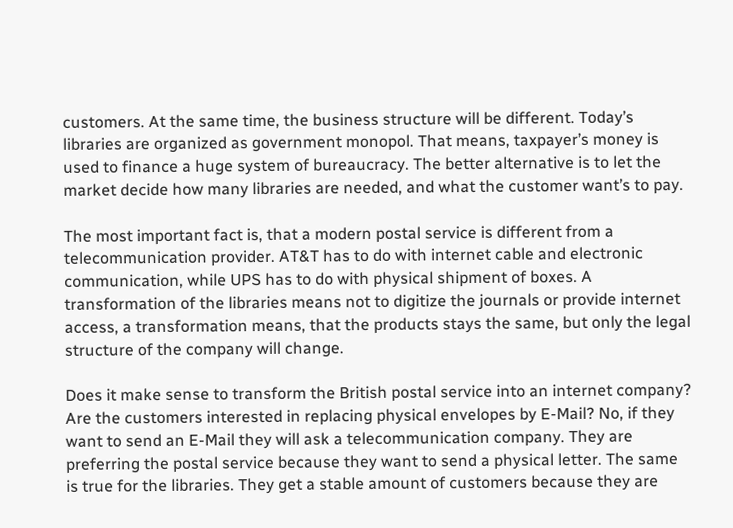customers. At the same time, the business structure will be different. Today’s libraries are organized as government monopol. That means, taxpayer’s money is used to finance a huge system of bureaucracy. The better alternative is to let the market decide how many libraries are needed, and what the customer want’s to pay.

The most important fact is, that a modern postal service is different from a telecommunication provider. AT&T has to do with internet cable and electronic communication, while UPS has to do with physical shipment of boxes. A transformation of the libraries means not to digitize the journals or provide internet access, a transformation means, that the products stays the same, but only the legal structure of the company will change.

Does it make sense to transform the British postal service into an internet company? Are the customers interested in replacing physical envelopes by E-Mail? No, if they want to send an E-Mail they will ask a telecommunication company. They are preferring the postal service because they want to send a physical letter. The same is true for the libraries. They get a stable amount of customers because they are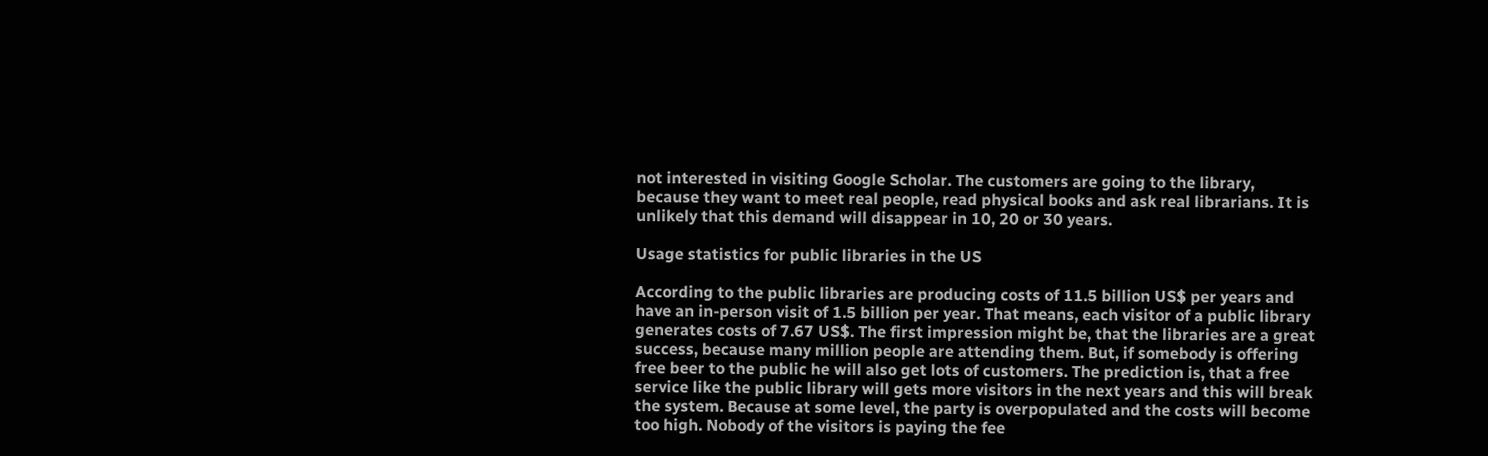not interested in visiting Google Scholar. The customers are going to the library, because they want to meet real people, read physical books and ask real librarians. It is unlikely that this demand will disappear in 10, 20 or 30 years.

Usage statistics for public libraries in the US

According to the public libraries are producing costs of 11.5 billion US$ per years and have an in-person visit of 1.5 billion per year. That means, each visitor of a public library generates costs of 7.67 US$. The first impression might be, that the libraries are a great success, because many million people are attending them. But, if somebody is offering free beer to the public he will also get lots of customers. The prediction is, that a free service like the public library will gets more visitors in the next years and this will break the system. Because at some level, the party is overpopulated and the costs will become too high. Nobody of the visitors is paying the fee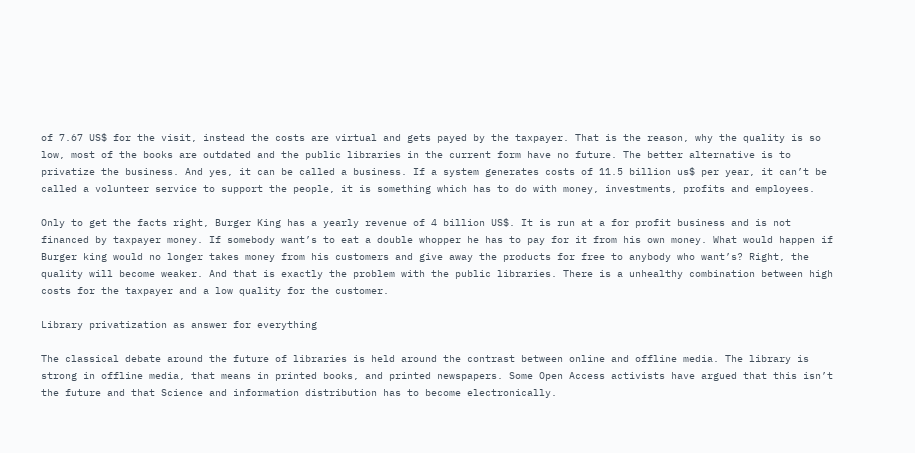of 7.67 US$ for the visit, instead the costs are virtual and gets payed by the taxpayer. That is the reason, why the quality is so low, most of the books are outdated and the public libraries in the current form have no future. The better alternative is to privatize the business. And yes, it can be called a business. If a system generates costs of 11.5 billion us$ per year, it can’t be called a volunteer service to support the people, it is something which has to do with money, investments, profits and employees.

Only to get the facts right, Burger King has a yearly revenue of 4 billion US$. It is run at a for profit business and is not financed by taxpayer money. If somebody want’s to eat a double whopper he has to pay for it from his own money. What would happen if Burger king would no longer takes money from his customers and give away the products for free to anybody who want’s? Right, the quality will become weaker. And that is exactly the problem with the public libraries. There is a unhealthy combination between high costs for the taxpayer and a low quality for the customer.

Library privatization as answer for everything

The classical debate around the future of libraries is held around the contrast between online and offline media. The library is strong in offline media, that means in printed books, and printed newspapers. Some Open Access activists have argued that this isn’t the future and that Science and information distribution has to become electronically.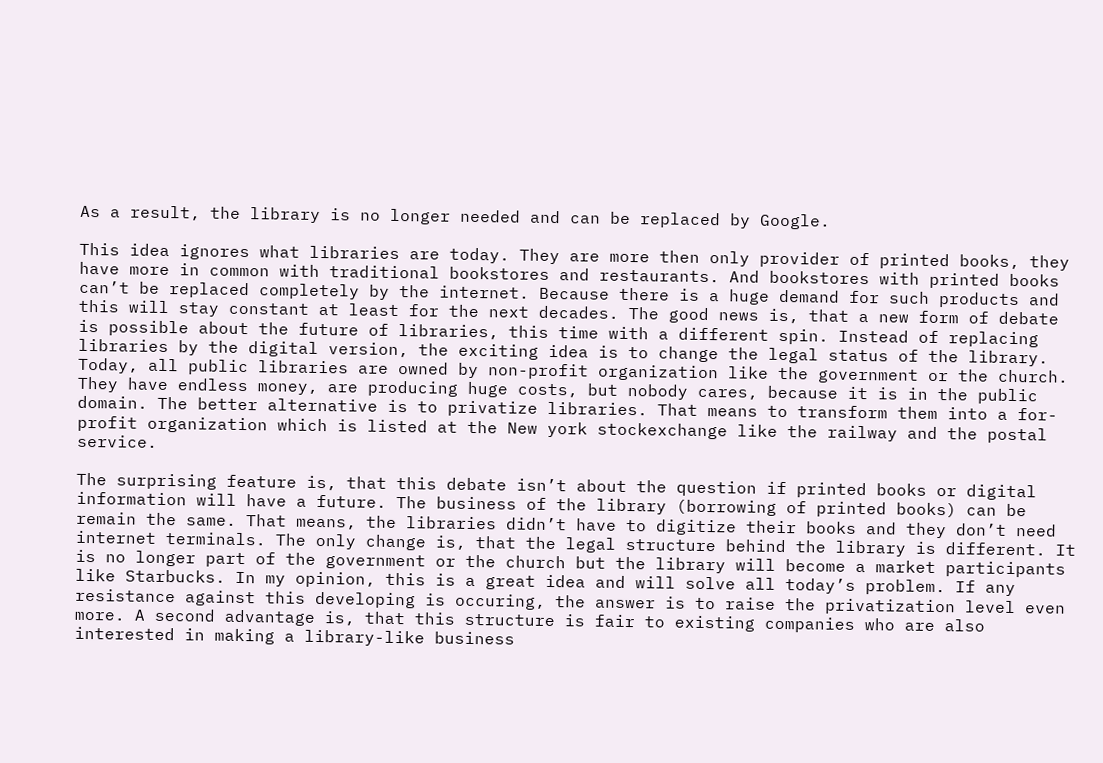As a result, the library is no longer needed and can be replaced by Google.

This idea ignores what libraries are today. They are more then only provider of printed books, they have more in common with traditional bookstores and restaurants. And bookstores with printed books can’t be replaced completely by the internet. Because there is a huge demand for such products and this will stay constant at least for the next decades. The good news is, that a new form of debate is possible about the future of libraries, this time with a different spin. Instead of replacing libraries by the digital version, the exciting idea is to change the legal status of the library. Today, all public libraries are owned by non-profit organization like the government or the church. They have endless money, are producing huge costs, but nobody cares, because it is in the public domain. The better alternative is to privatize libraries. That means to transform them into a for-profit organization which is listed at the New york stockexchange like the railway and the postal service.

The surprising feature is, that this debate isn’t about the question if printed books or digital information will have a future. The business of the library (borrowing of printed books) can be remain the same. That means, the libraries didn’t have to digitize their books and they don’t need internet terminals. The only change is, that the legal structure behind the library is different. It is no longer part of the government or the church but the library will become a market participants like Starbucks. In my opinion, this is a great idea and will solve all today’s problem. If any resistance against this developing is occuring, the answer is to raise the privatization level even more. A second advantage is, that this structure is fair to existing companies who are also interested in making a library-like business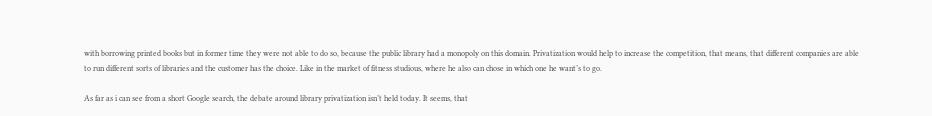with borrowing printed books but in former time they were not able to do so, because the public library had a monopoly on this domain. Privatization would help to increase the competition, that means, that different companies are able to run different sorts of libraries and the customer has the choice. Like in the market of fitness studious, where he also can chose in which one he want’s to go.

As far as i can see from a short Google search, the debate around library privatization isn’t held today. It seems, that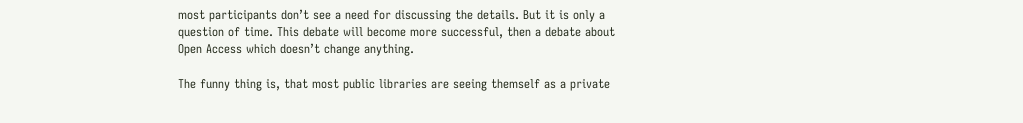most participants don’t see a need for discussing the details. But it is only a question of time. This debate will become more successful, then a debate about Open Access which doesn’t change anything.

The funny thing is, that most public libraries are seeing themself as a private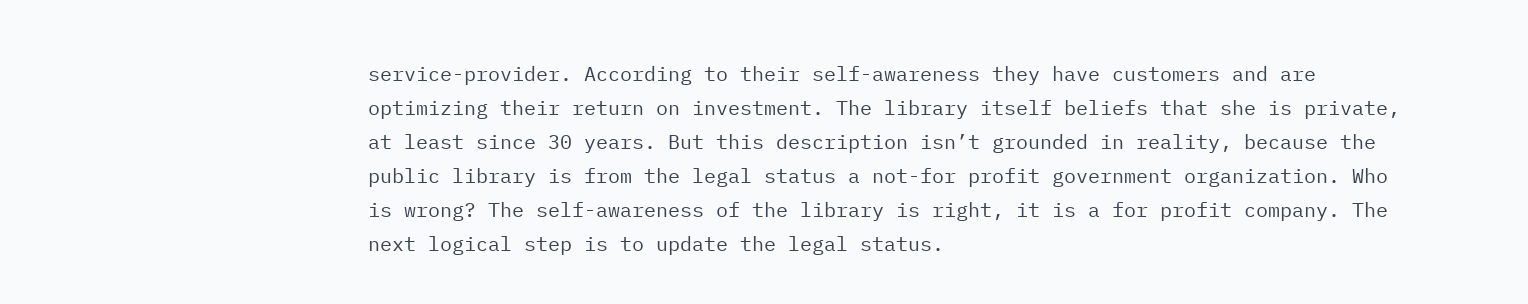service-provider. According to their self-awareness they have customers and are optimizing their return on investment. The library itself beliefs that she is private, at least since 30 years. But this description isn’t grounded in reality, because the public library is from the legal status a not-for profit government organization. Who is wrong? The self-awareness of the library is right, it is a for profit company. The next logical step is to update the legal status.